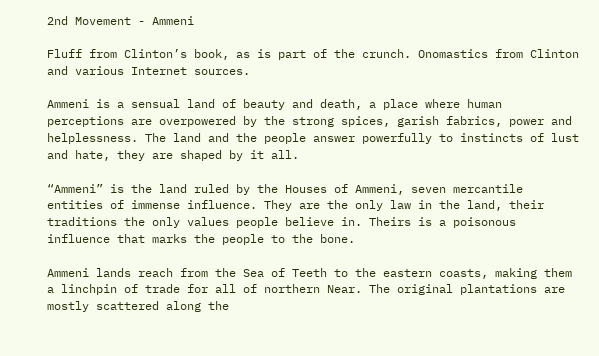2nd Movement - Ammeni

Fluff from Clinton’s book, as is part of the crunch. Onomastics from Clinton and various Internet sources.

Ammeni is a sensual land of beauty and death, a place where human perceptions are overpowered by the strong spices, garish fabrics, power and helplessness. The land and the people answer powerfully to instincts of lust and hate, they are shaped by it all.

“Ammeni” is the land ruled by the Houses of Ammeni, seven mercantile entities of immense influence. They are the only law in the land, their traditions the only values people believe in. Theirs is a poisonous influence that marks the people to the bone.

Ammeni lands reach from the Sea of Teeth to the eastern coasts, making them a linchpin of trade for all of northern Near. The original plantations are mostly scattered along the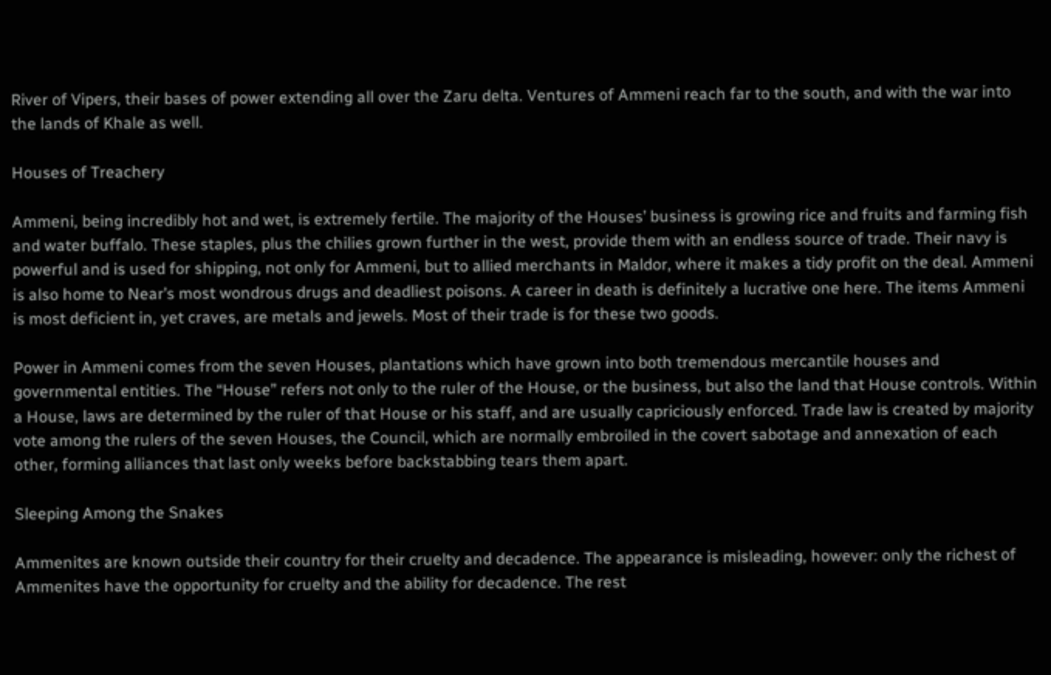River of Vipers, their bases of power extending all over the Zaru delta. Ventures of Ammeni reach far to the south, and with the war into the lands of Khale as well.

Houses of Treachery

Ammeni, being incredibly hot and wet, is extremely fertile. The majority of the Houses’ business is growing rice and fruits and farming fish and water buffalo. These staples, plus the chilies grown further in the west, provide them with an endless source of trade. Their navy is powerful and is used for shipping, not only for Ammeni, but to allied merchants in Maldor, where it makes a tidy profit on the deal. Ammeni is also home to Near’s most wondrous drugs and deadliest poisons. A career in death is definitely a lucrative one here. The items Ammeni is most deficient in, yet craves, are metals and jewels. Most of their trade is for these two goods.

Power in Ammeni comes from the seven Houses, plantations which have grown into both tremendous mercantile houses and governmental entities. The “House” refers not only to the ruler of the House, or the business, but also the land that House controls. Within a House, laws are determined by the ruler of that House or his staff, and are usually capriciously enforced. Trade law is created by majority vote among the rulers of the seven Houses, the Council, which are normally embroiled in the covert sabotage and annexation of each other, forming alliances that last only weeks before backstabbing tears them apart.

Sleeping Among the Snakes

Ammenites are known outside their country for their cruelty and decadence. The appearance is misleading, however: only the richest of Ammenites have the opportunity for cruelty and the ability for decadence. The rest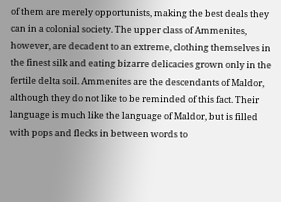of them are merely opportunists, making the best deals they can in a colonial society. The upper class of Ammenites, however, are decadent to an extreme, clothing themselves in the finest silk and eating bizarre delicacies grown only in the fertile delta soil. Ammenites are the descendants of Maldor, although they do not like to be reminded of this fact. Their language is much like the language of Maldor, but is filled with pops and flecks in between words to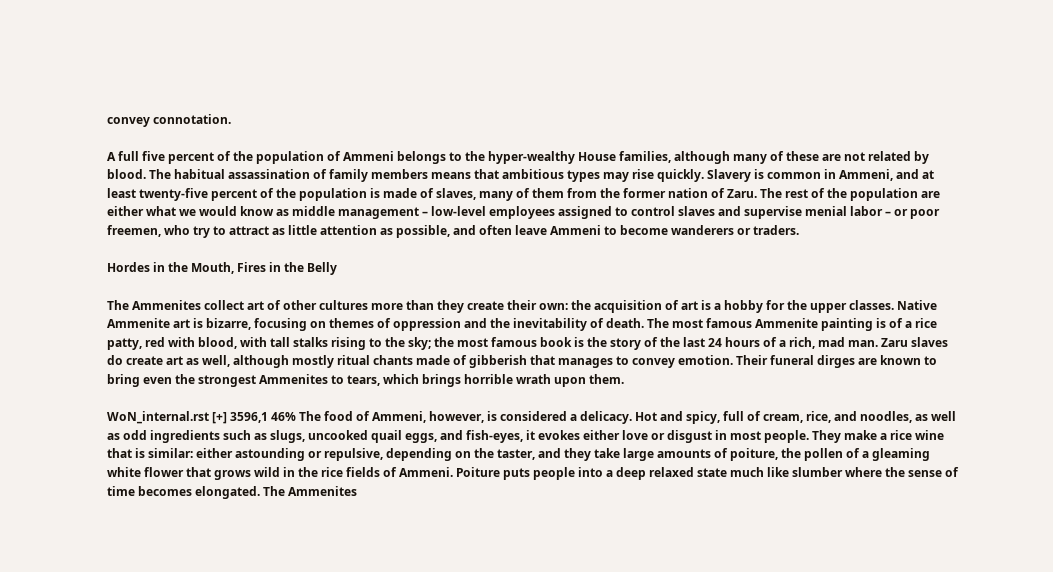convey connotation.

A full five percent of the population of Ammeni belongs to the hyper-wealthy House families, although many of these are not related by blood. The habitual assassination of family members means that ambitious types may rise quickly. Slavery is common in Ammeni, and at least twenty-five percent of the population is made of slaves, many of them from the former nation of Zaru. The rest of the population are either what we would know as middle management – low-level employees assigned to control slaves and supervise menial labor – or poor freemen, who try to attract as little attention as possible, and often leave Ammeni to become wanderers or traders.

Hordes in the Mouth, Fires in the Belly

The Ammenites collect art of other cultures more than they create their own: the acquisition of art is a hobby for the upper classes. Native Ammenite art is bizarre, focusing on themes of oppression and the inevitability of death. The most famous Ammenite painting is of a rice patty, red with blood, with tall stalks rising to the sky; the most famous book is the story of the last 24 hours of a rich, mad man. Zaru slaves do create art as well, although mostly ritual chants made of gibberish that manages to convey emotion. Their funeral dirges are known to bring even the strongest Ammenites to tears, which brings horrible wrath upon them.

WoN_internal.rst [+] 3596,1 46% The food of Ammeni, however, is considered a delicacy. Hot and spicy, full of cream, rice, and noodles, as well as odd ingredients such as slugs, uncooked quail eggs, and fish-eyes, it evokes either love or disgust in most people. They make a rice wine that is similar: either astounding or repulsive, depending on the taster, and they take large amounts of poiture, the pollen of a gleaming white flower that grows wild in the rice fields of Ammeni. Poiture puts people into a deep relaxed state much like slumber where the sense of time becomes elongated. The Ammenites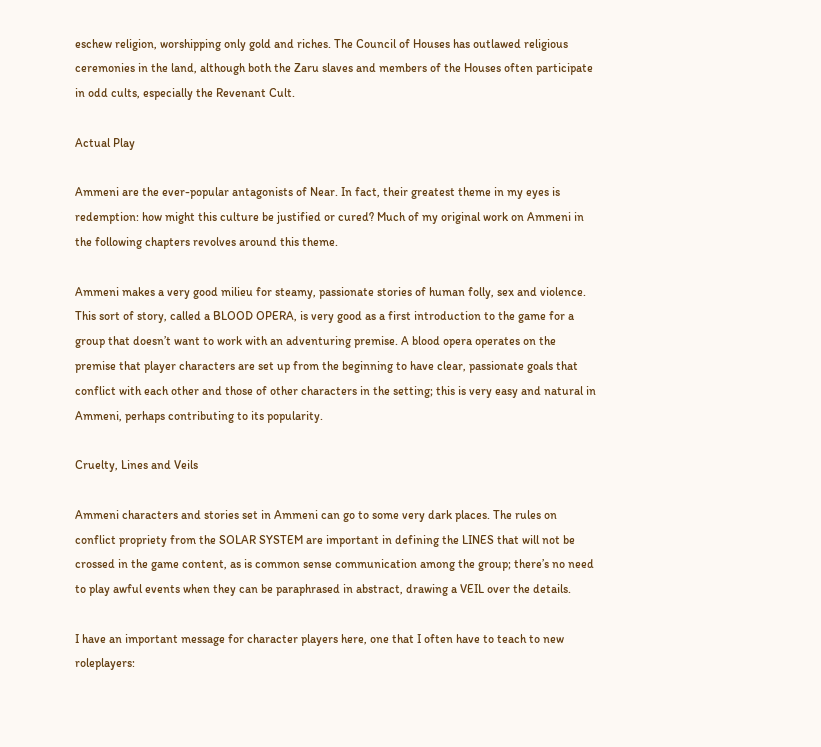eschew religion, worshipping only gold and riches. The Council of Houses has outlawed religious ceremonies in the land, although both the Zaru slaves and members of the Houses often participate in odd cults, especially the Revenant Cult.

Actual Play

Ammeni are the ever-popular antagonists of Near. In fact, their greatest theme in my eyes is redemption: how might this culture be justified or cured? Much of my original work on Ammeni in the following chapters revolves around this theme.

Ammeni makes a very good milieu for steamy, passionate stories of human folly, sex and violence. This sort of story, called a BLOOD OPERA, is very good as a first introduction to the game for a group that doesn’t want to work with an adventuring premise. A blood opera operates on the premise that player characters are set up from the beginning to have clear, passionate goals that conflict with each other and those of other characters in the setting; this is very easy and natural in Ammeni, perhaps contributing to its popularity.

Cruelty, Lines and Veils

Ammeni characters and stories set in Ammeni can go to some very dark places. The rules on conflict propriety from the SOLAR SYSTEM are important in defining the LINES that will not be crossed in the game content, as is common sense communication among the group; there’s no need to play awful events when they can be paraphrased in abstract, drawing a VEIL over the details.

I have an important message for character players here, one that I often have to teach to new roleplayers: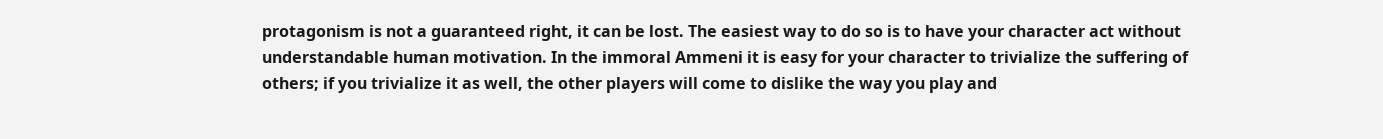protagonism is not a guaranteed right, it can be lost. The easiest way to do so is to have your character act without understandable human motivation. In the immoral Ammeni it is easy for your character to trivialize the suffering of others; if you trivialize it as well, the other players will come to dislike the way you play and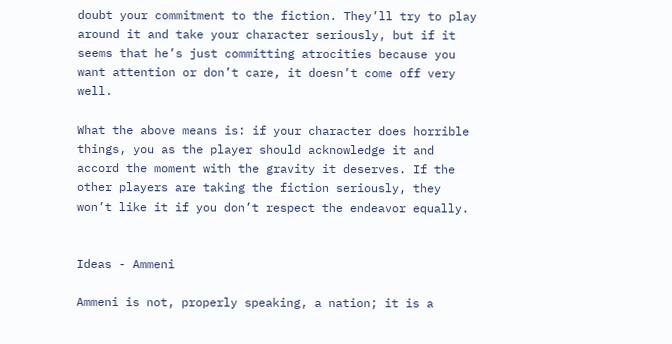doubt your commitment to the fiction. They’ll try to play around it and take your character seriously, but if it seems that he’s just committing atrocities because you want attention or don’t care, it doesn’t come off very well.

What the above means is: if your character does horrible things, you as the player should acknowledge it and accord the moment with the gravity it deserves. If the other players are taking the fiction seriously, they won’t like it if you don’t respect the endeavor equally.


Ideas - Ammeni

Ammeni is not, properly speaking, a nation; it is a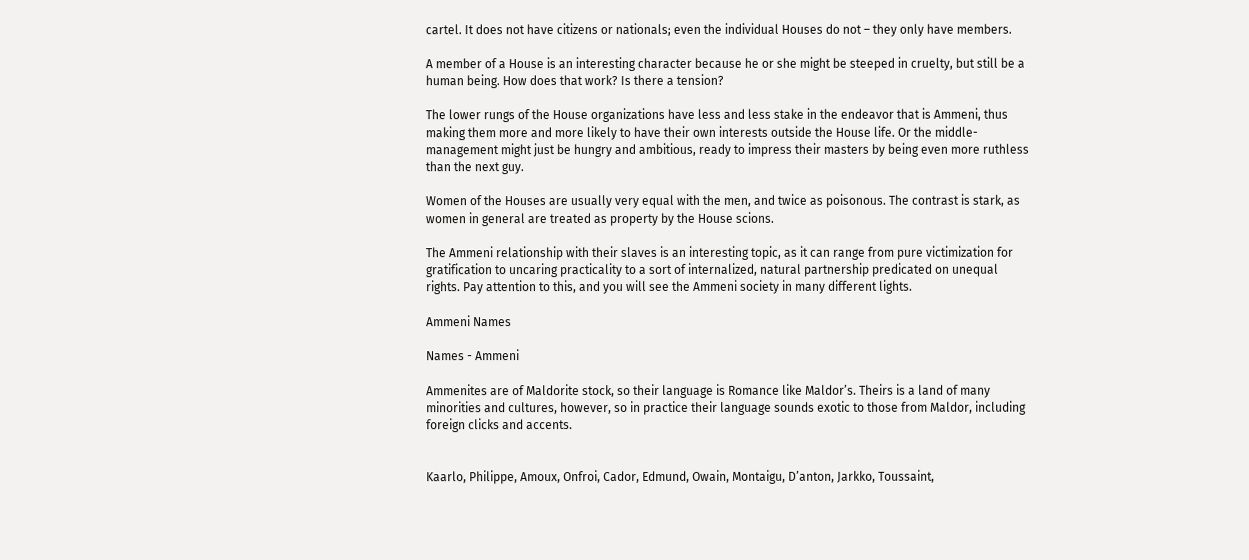cartel. It does not have citizens or nationals; even the individual Houses do not – they only have members.

A member of a House is an interesting character because he or she might be steeped in cruelty, but still be a human being. How does that work? Is there a tension?

The lower rungs of the House organizations have less and less stake in the endeavor that is Ammeni, thus making them more and more likely to have their own interests outside the House life. Or the middle-management might just be hungry and ambitious, ready to impress their masters by being even more ruthless than the next guy.

Women of the Houses are usually very equal with the men, and twice as poisonous. The contrast is stark, as women in general are treated as property by the House scions.

The Ammeni relationship with their slaves is an interesting topic, as it can range from pure victimization for gratification to uncaring practicality to a sort of internalized, natural partnership predicated on unequal rights. Pay attention to this, and you will see the Ammeni society in many different lights.

Ammeni Names

Names - Ammeni

Ammenites are of Maldorite stock, so their language is Romance like Maldor’s. Theirs is a land of many minorities and cultures, however, so in practice their language sounds exotic to those from Maldor, including foreign clicks and accents.


Kaarlo, Philippe, Amoux, Onfroi, Cador, Edmund, Owain, Montaigu, D’anton, Jarkko, Toussaint,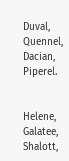Duval, Quennel, Dacian, Piperel.


Helene, Galatee, Shalott,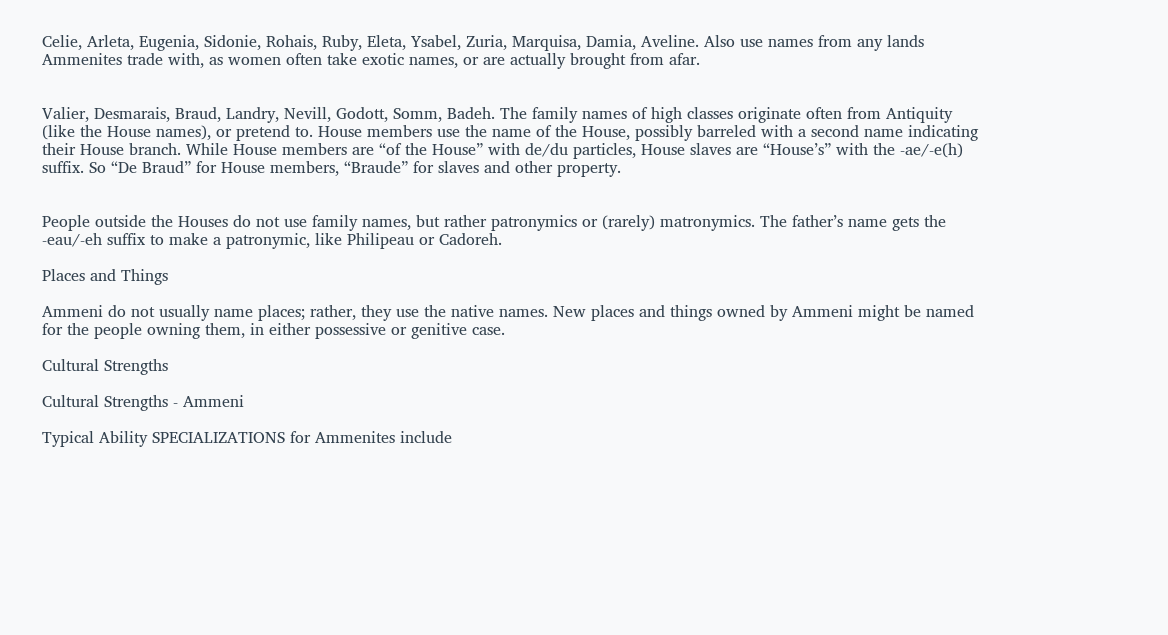Celie, Arleta, Eugenia, Sidonie, Rohais, Ruby, Eleta, Ysabel, Zuria, Marquisa, Damia, Aveline. Also use names from any lands Ammenites trade with, as women often take exotic names, or are actually brought from afar.


Valier, Desmarais, Braud, Landry, Nevill, Godott, Somm, Badeh. The family names of high classes originate often from Antiquity (like the House names), or pretend to. House members use the name of the House, possibly barreled with a second name indicating their House branch. While House members are “of the House” with de/du particles, House slaves are “House’s” with the -ae/-e(h) suffix. So “De Braud” for House members, “Braude” for slaves and other property.


People outside the Houses do not use family names, but rather patronymics or (rarely) matronymics. The father’s name gets the -eau/-eh suffix to make a patronymic, like Philipeau or Cadoreh.

Places and Things

Ammeni do not usually name places; rather, they use the native names. New places and things owned by Ammeni might be named for the people owning them, in either possessive or genitive case.

Cultural Strengths

Cultural Strengths - Ammeni

Typical Ability SPECIALIZATIONS for Ammenites include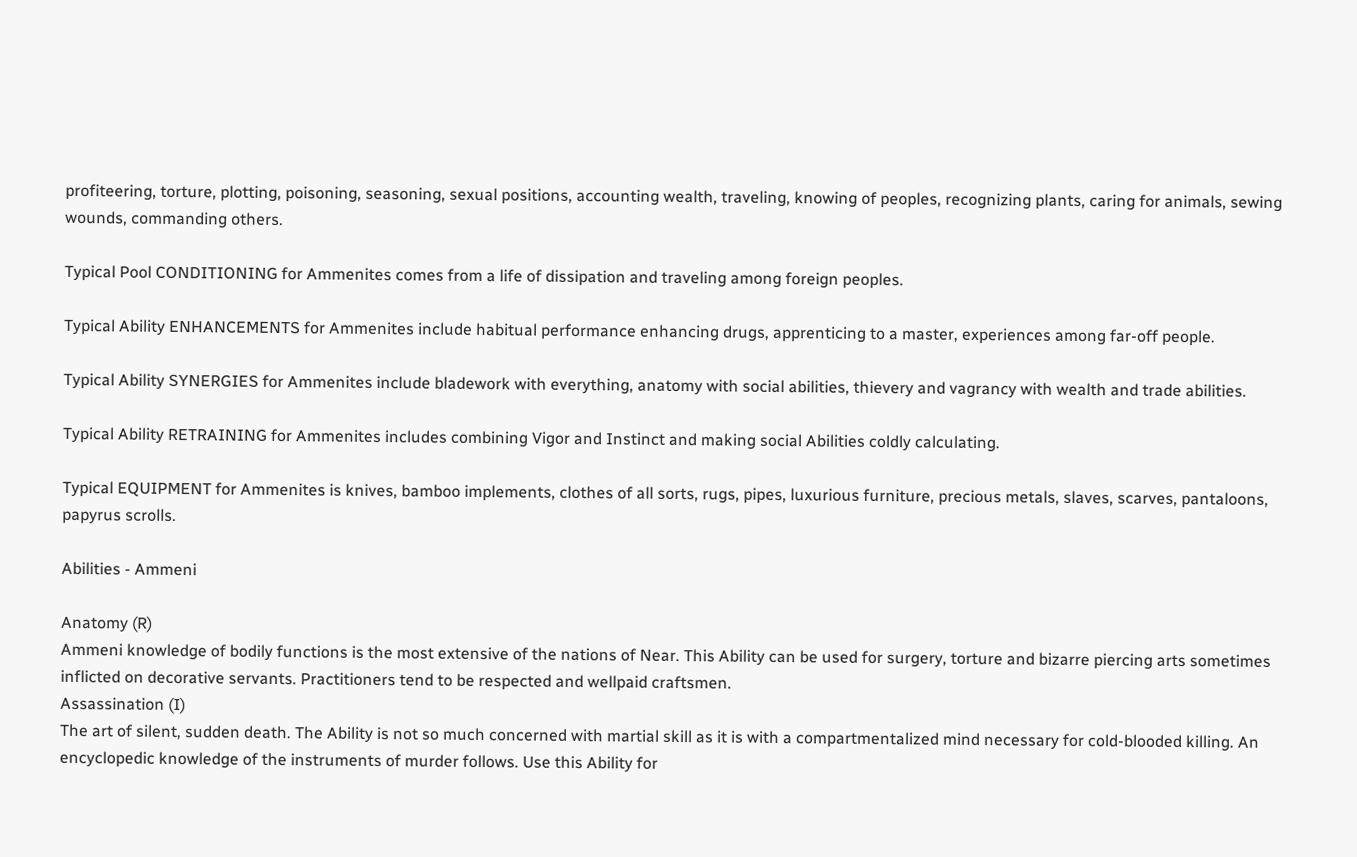profiteering, torture, plotting, poisoning, seasoning, sexual positions, accounting wealth, traveling, knowing of peoples, recognizing plants, caring for animals, sewing wounds, commanding others.

Typical Pool CONDITIONING for Ammenites comes from a life of dissipation and traveling among foreign peoples.

Typical Ability ENHANCEMENTS for Ammenites include habitual performance enhancing drugs, apprenticing to a master, experiences among far-off people.

Typical Ability SYNERGIES for Ammenites include bladework with everything, anatomy with social abilities, thievery and vagrancy with wealth and trade abilities.

Typical Ability RETRAINING for Ammenites includes combining Vigor and Instinct and making social Abilities coldly calculating.

Typical EQUIPMENT for Ammenites is knives, bamboo implements, clothes of all sorts, rugs, pipes, luxurious furniture, precious metals, slaves, scarves, pantaloons, papyrus scrolls.

Abilities - Ammeni

Anatomy (R)
Ammeni knowledge of bodily functions is the most extensive of the nations of Near. This Ability can be used for surgery, torture and bizarre piercing arts sometimes inflicted on decorative servants. Practitioners tend to be respected and wellpaid craftsmen.
Assassination (I)
The art of silent, sudden death. The Ability is not so much concerned with martial skill as it is with a compartmentalized mind necessary for cold-blooded killing. An encyclopedic knowledge of the instruments of murder follows. Use this Ability for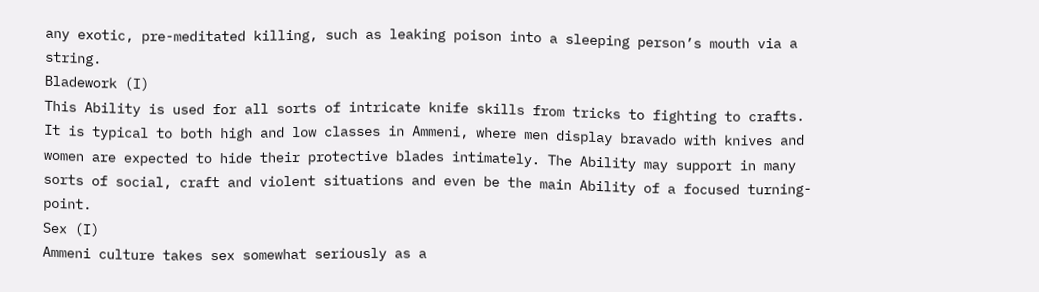any exotic, pre-meditated killing, such as leaking poison into a sleeping person’s mouth via a string.
Bladework (I)
This Ability is used for all sorts of intricate knife skills from tricks to fighting to crafts. It is typical to both high and low classes in Ammeni, where men display bravado with knives and women are expected to hide their protective blades intimately. The Ability may support in many sorts of social, craft and violent situations and even be the main Ability of a focused turning-point.
Sex (I)
Ammeni culture takes sex somewhat seriously as a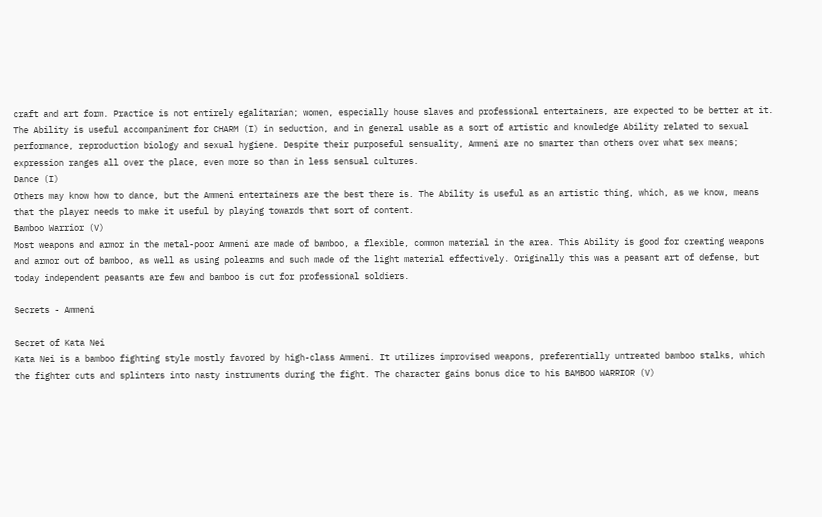craft and art form. Practice is not entirely egalitarian; women, especially house slaves and professional entertainers, are expected to be better at it. The Ability is useful accompaniment for CHARM (I) in seduction, and in general usable as a sort of artistic and knowledge Ability related to sexual performance, reproduction biology and sexual hygiene. Despite their purposeful sensuality, Ammeni are no smarter than others over what sex means; expression ranges all over the place, even more so than in less sensual cultures.
Dance (I)
Others may know how to dance, but the Ammeni entertainers are the best there is. The Ability is useful as an artistic thing, which, as we know, means that the player needs to make it useful by playing towards that sort of content.
Bamboo Warrior (V)
Most weapons and armor in the metal-poor Ammeni are made of bamboo, a flexible, common material in the area. This Ability is good for creating weapons and armor out of bamboo, as well as using polearms and such made of the light material effectively. Originally this was a peasant art of defense, but today independent peasants are few and bamboo is cut for professional soldiers.

Secrets - Ammeni

Secret of Kata Nei
Kata Nei is a bamboo fighting style mostly favored by high-class Ammeni. It utilizes improvised weapons, preferentially untreated bamboo stalks, which the fighter cuts and splinters into nasty instruments during the fight. The character gains bonus dice to his BAMBOO WARRIOR (V)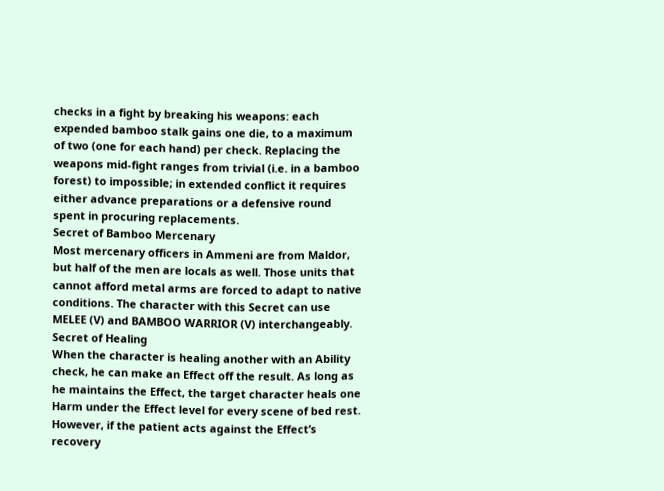checks in a fight by breaking his weapons: each expended bamboo stalk gains one die, to a maximum of two (one for each hand) per check. Replacing the weapons mid-fight ranges from trivial (i.e. in a bamboo forest) to impossible; in extended conflict it requires either advance preparations or a defensive round spent in procuring replacements.
Secret of Bamboo Mercenary
Most mercenary officers in Ammeni are from Maldor, but half of the men are locals as well. Those units that cannot afford metal arms are forced to adapt to native conditions. The character with this Secret can use MELEE (V) and BAMBOO WARRIOR (V) interchangeably.
Secret of Healing
When the character is healing another with an Ability check, he can make an Effect off the result. As long as he maintains the Effect, the target character heals one Harm under the Effect level for every scene of bed rest. However, if the patient acts against the Effect’s recovery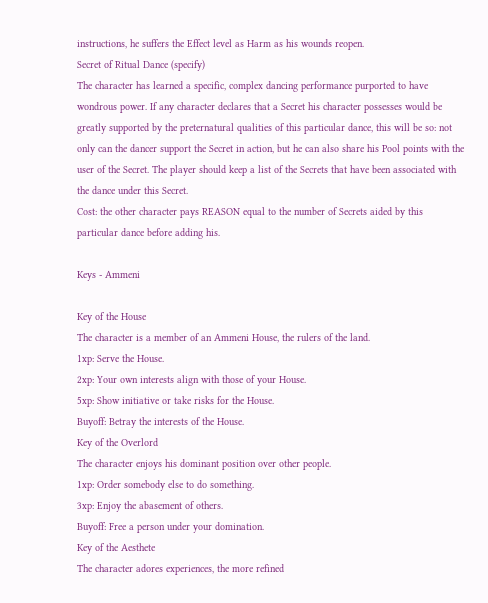instructions, he suffers the Effect level as Harm as his wounds reopen.
Secret of Ritual Dance (specify)
The character has learned a specific, complex dancing performance purported to have wondrous power. If any character declares that a Secret his character possesses would be greatly supported by the preternatural qualities of this particular dance, this will be so: not only can the dancer support the Secret in action, but he can also share his Pool points with the user of the Secret. The player should keep a list of the Secrets that have been associated with the dance under this Secret.
Cost: the other character pays REASON equal to the number of Secrets aided by this particular dance before adding his.

Keys - Ammeni

Key of the House
The character is a member of an Ammeni House, the rulers of the land.
1xp: Serve the House.
2xp: Your own interests align with those of your House.
5xp: Show initiative or take risks for the House.
Buyoff: Betray the interests of the House.
Key of the Overlord
The character enjoys his dominant position over other people.
1xp: Order somebody else to do something.
3xp: Enjoy the abasement of others.
Buyoff: Free a person under your domination.
Key of the Aesthete
The character adores experiences, the more refined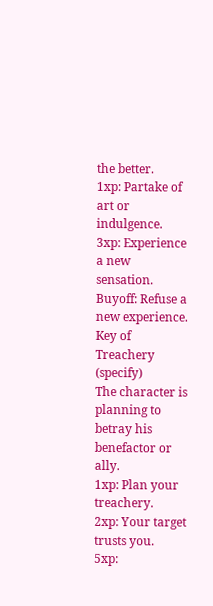the better.
1xp: Partake of art or indulgence.
3xp: Experience a new sensation.
Buyoff: Refuse a new experience.
Key of Treachery (specify)
The character is planning to betray his benefactor or ally.
1xp: Plan your treachery.
2xp: Your target trusts you.
5xp: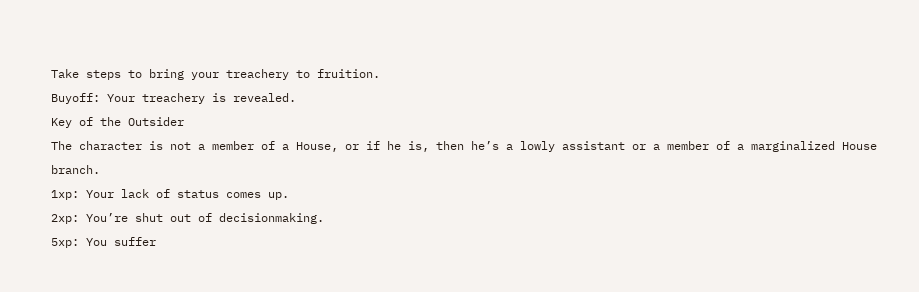Take steps to bring your treachery to fruition.
Buyoff: Your treachery is revealed.
Key of the Outsider
The character is not a member of a House, or if he is, then he’s a lowly assistant or a member of a marginalized House branch.
1xp: Your lack of status comes up.
2xp: You’re shut out of decisionmaking.
5xp: You suffer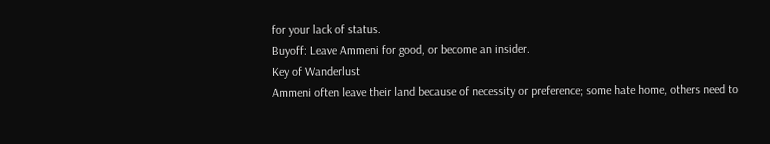for your lack of status.
Buyoff: Leave Ammeni for good, or become an insider.
Key of Wanderlust
Ammeni often leave their land because of necessity or preference; some hate home, others need to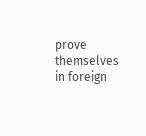prove themselves in foreign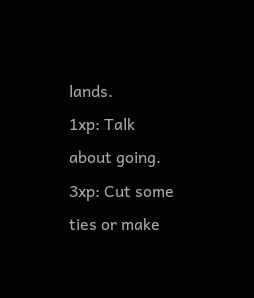lands.
1xp: Talk about going.
3xp: Cut some ties or make